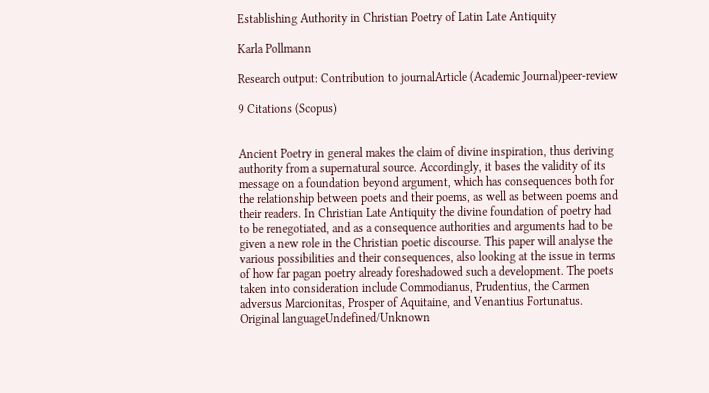Establishing Authority in Christian Poetry of Latin Late Antiquity

Karla Pollmann

Research output: Contribution to journalArticle (Academic Journal)peer-review

9 Citations (Scopus)


Ancient Poetry in general makes the claim of divine inspiration, thus deriving authority from a supernatural source. Accordingly, it bases the validity of its message on a foundation beyond argument, which has consequences both for the relationship between poets and their poems, as well as between poems and their readers. In Christian Late Antiquity the divine foundation of poetry had to be renegotiated, and as a consequence authorities and arguments had to be given a new role in the Christian poetic discourse. This paper will analyse the various possibilities and their consequences, also looking at the issue in terms of how far pagan poetry already foreshadowed such a development. The poets taken into consideration include Commodianus, Prudentius, the Carmen adversus Marcionitas, Prosper of Aquitaine, and Venantius Fortunatus.
Original languageUndefined/Unknown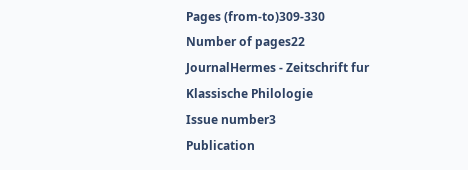Pages (from-to)309-330
Number of pages22
JournalHermes - Zeitschrift fur Klassische Philologie
Issue number3
Publication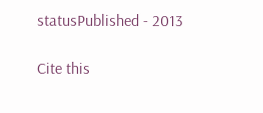statusPublished - 2013

Cite this